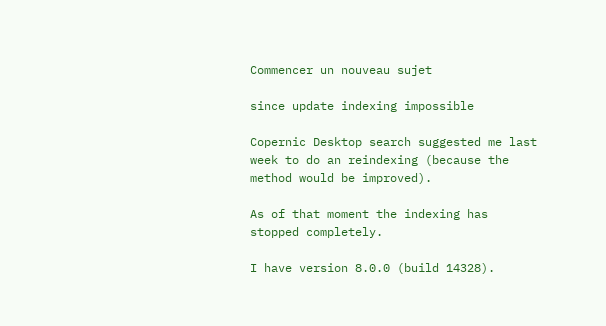Commencer un nouveau sujet

since update indexing impossible

Copernic Desktop search suggested me last week to do an reindexing (because the method would be improved).

As of that moment the indexing has stopped completely.

I have version 8.0.0 (build 14328).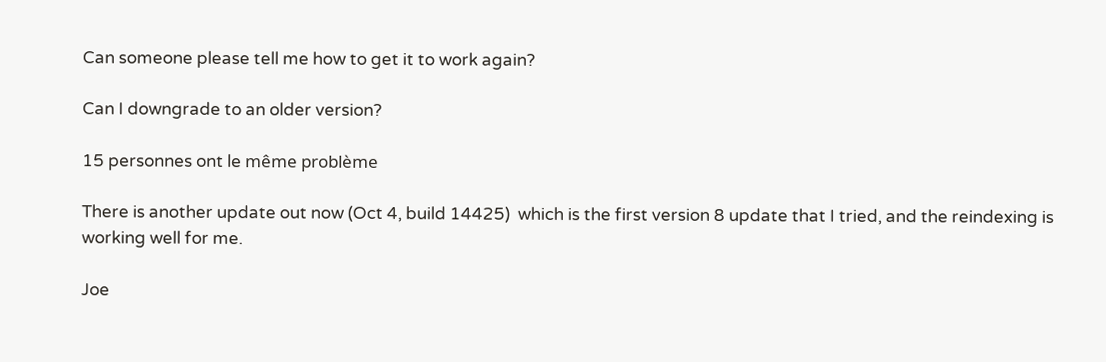Can someone please tell me how to get it to work again?

Can I downgrade to an older version?

15 personnes ont le même problème

There is another update out now (Oct 4, build 14425)  which is the first version 8 update that I tried, and the reindexing is working well for me.

Joe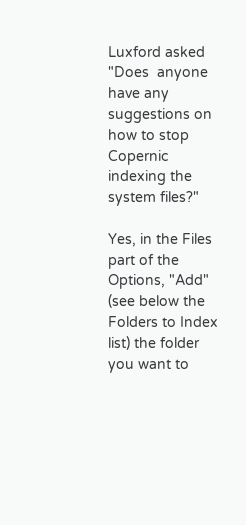Luxford asked "Does  anyone have any suggestions on how to stop Copernic indexing the system files?"

Yes, in the Files part of the Options, "Add" (see below the Folders to Index list) the folder you want to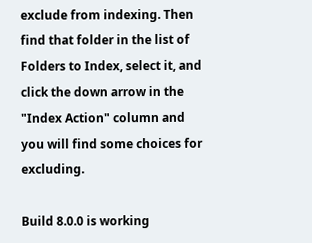exclude from indexing. Then find that folder in the list of Folders to Index, select it, and click the down arrow in the "Index Action" column and you will find some choices for excluding.

Build 8.0.0 is working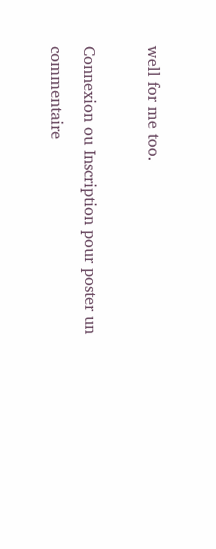well for me too.

Connexion ou Inscription pour poster un commentaire